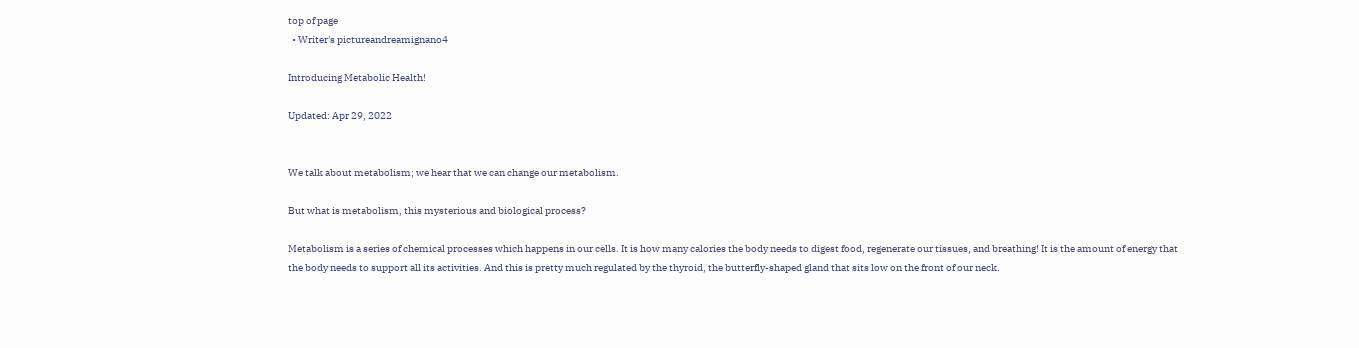top of page
  • Writer's pictureandreamignano4

Introducing Metabolic Health!

Updated: Apr 29, 2022


We talk about metabolism; we hear that we can change our metabolism.

But what is metabolism, this mysterious and biological process?

Metabolism is a series of chemical processes which happens in our cells. It is how many calories the body needs to digest food, regenerate our tissues, and breathing! It is the amount of energy that the body needs to support all its activities. And this is pretty much regulated by the thyroid, the butterfly-shaped gland that sits low on the front of our neck.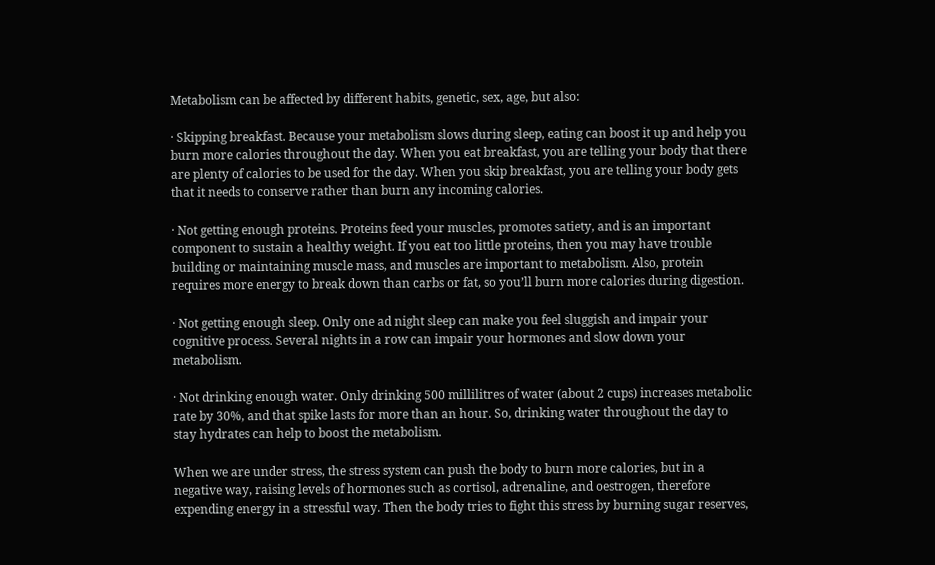Metabolism can be affected by different habits, genetic, sex, age, but also:

· Skipping breakfast. Because your metabolism slows during sleep, eating can boost it up and help you burn more calories throughout the day. When you eat breakfast, you are telling your body that there are plenty of calories to be used for the day. When you skip breakfast, you are telling your body gets that it needs to conserve rather than burn any incoming calories.

· Not getting enough proteins. Proteins feed your muscles, promotes satiety, and is an important component to sustain a healthy weight. If you eat too little proteins, then you may have trouble building or maintaining muscle mass, and muscles are important to metabolism. Also, protein requires more energy to break down than carbs or fat, so you’ll burn more calories during digestion.

· Not getting enough sleep. Only one ad night sleep can make you feel sluggish and impair your cognitive process. Several nights in a row can impair your hormones and slow down your metabolism.

· Not drinking enough water. Only drinking 500 millilitres of water (about 2 cups) increases metabolic rate by 30%, and that spike lasts for more than an hour. So, drinking water throughout the day to stay hydrates can help to boost the metabolism.

When we are under stress, the stress system can push the body to burn more calories, but in a negative way, raising levels of hormones such as cortisol, adrenaline, and oestrogen, therefore expending energy in a stressful way. Then the body tries to fight this stress by burning sugar reserves,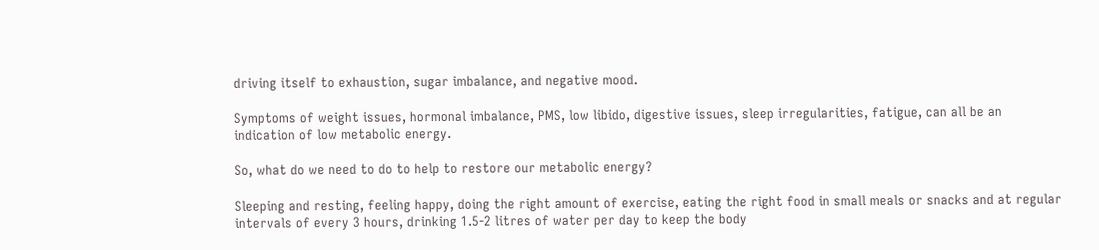driving itself to exhaustion, sugar imbalance, and negative mood.

Symptoms of weight issues, hormonal imbalance, PMS, low libido, digestive issues, sleep irregularities, fatigue, can all be an indication of low metabolic energy.

So, what do we need to do to help to restore our metabolic energy?

Sleeping and resting, feeling happy, doing the right amount of exercise, eating the right food in small meals or snacks and at regular intervals of every 3 hours, drinking 1.5-2 litres of water per day to keep the body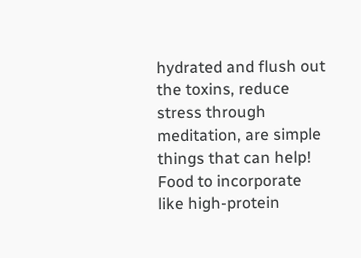hydrated and flush out the toxins, reduce stress through meditation, are simple things that can help! Food to incorporate like high-protein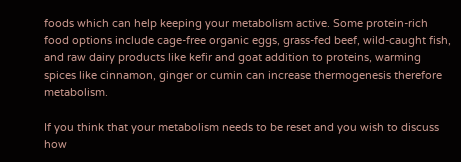foods which can help keeping your metabolism active. Some protein-rich food options include cage-free organic eggs, grass-fed beef, wild-caught fish, and raw dairy products like kefir and goat addition to proteins, warming spices like cinnamon, ginger or cumin can increase thermogenesis therefore metabolism.

If you think that your metabolism needs to be reset and you wish to discuss how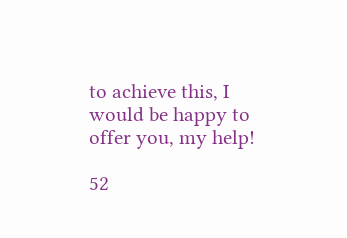to achieve this, I would be happy to offer you, my help!

52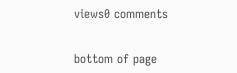views0 comments


bottom of page